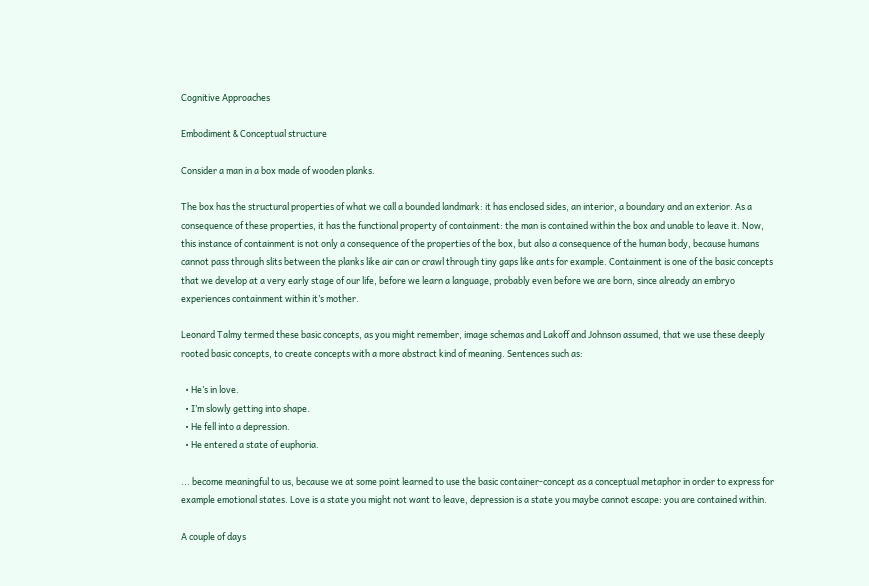Cognitive Approaches

Embodiment & Conceptual structure

Consider a man in a box made of wooden planks.

The box has the structural properties of what we call a bounded landmark: it has enclosed sides, an interior, a boundary and an exterior. As a consequence of these properties, it has the functional property of containment: the man is contained within the box and unable to leave it. Now, this instance of containment is not only a consequence of the properties of the box, but also a consequence of the human body, because humans cannot pass through slits between the planks like air can or crawl through tiny gaps like ants for example. Containment is one of the basic concepts that we develop at a very early stage of our life, before we learn a language, probably even before we are born, since already an embryo experiences containment within it’s mother.

Leonard Talmy termed these basic concepts, as you might remember, image schemas and Lakoff and Johnson assumed, that we use these deeply rooted basic concepts, to create concepts with a more abstract kind of meaning. Sentences such as:

  • He’s in love.
  • I’m slowly getting into shape.
  • He fell into a depression.
  • He entered a state of euphoria.

... become meaningful to us, because we at some point learned to use the basic container-concept as a conceptual metaphor in order to express for example emotional states. Love is a state you might not want to leave, depression is a state you maybe cannot escape: you are contained within.

A couple of days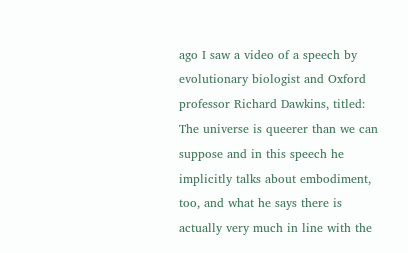ago I saw a video of a speech by evolutionary biologist and Oxford professor Richard Dawkins, titled: The universe is queerer than we can suppose and in this speech he implicitly talks about embodiment, too, and what he says there is actually very much in line with the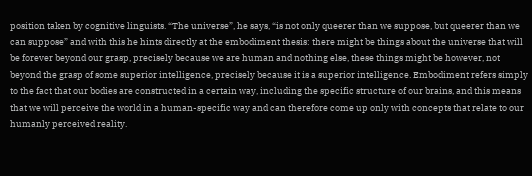position taken by cognitive linguists. “The universe”, he says, “is not only queerer than we suppose, but queerer than we can suppose” and with this he hints directly at the embodiment thesis: there might be things about the universe that will be forever beyond our grasp, precisely because we are human and nothing else, these things might be however, not beyond the grasp of some superior intelligence, precisely because it is a superior intelligence. Embodiment refers simply to the fact that our bodies are constructed in a certain way, including the specific structure of our brains, and this means that we will perceive the world in a human-specific way and can therefore come up only with concepts that relate to our humanly perceived reality.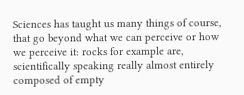Sciences has taught us many things of course, that go beyond what we can perceive or how we perceive it: rocks for example are, scientifically speaking really almost entirely composed of empty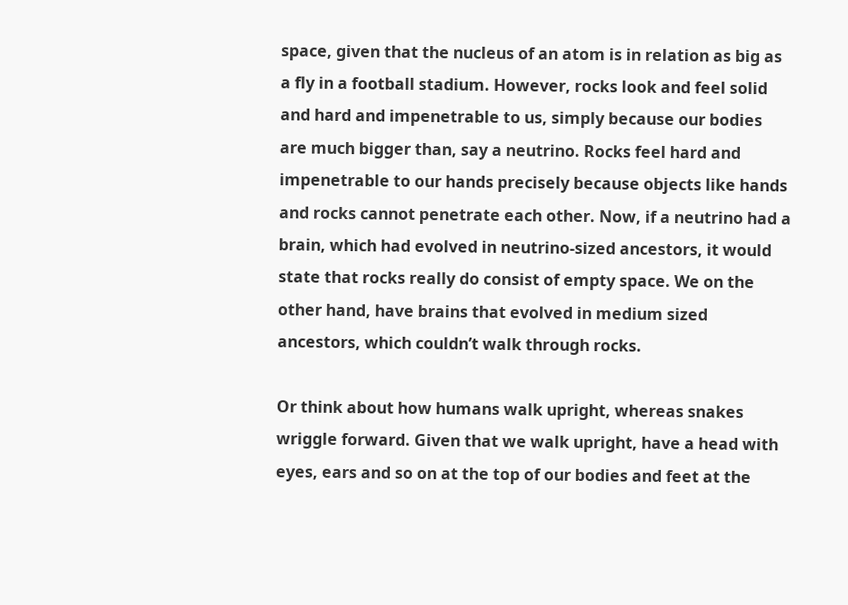space, given that the nucleus of an atom is in relation as big as a fly in a football stadium. However, rocks look and feel solid and hard and impenetrable to us, simply because our bodies are much bigger than, say a neutrino. Rocks feel hard and impenetrable to our hands precisely because objects like hands and rocks cannot penetrate each other. Now, if a neutrino had a brain, which had evolved in neutrino-sized ancestors, it would state that rocks really do consist of empty space. We on the other hand, have brains that evolved in medium sized ancestors, which couldn’t walk through rocks.

Or think about how humans walk upright, whereas snakes wriggle forward. Given that we walk upright, have a head with eyes, ears and so on at the top of our bodies and feet at the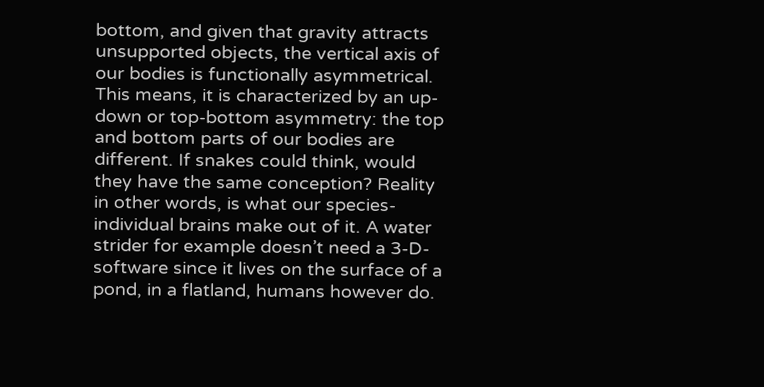bottom, and given that gravity attracts unsupported objects, the vertical axis of our bodies is functionally asymmetrical. This means, it is characterized by an up-down or top-bottom asymmetry: the top and bottom parts of our bodies are different. If snakes could think, would they have the same conception? Reality in other words, is what our species-individual brains make out of it. A water strider for example doesn’t need a 3-D-software since it lives on the surface of a pond, in a flatland, humans however do.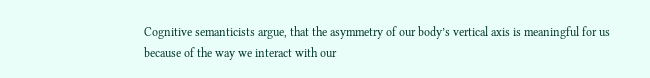Cognitive semanticists argue, that the asymmetry of our body’s vertical axis is meaningful for us because of the way we interact with our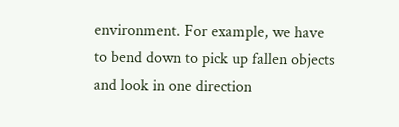environment. For example, we have to bend down to pick up fallen objects and look in one direction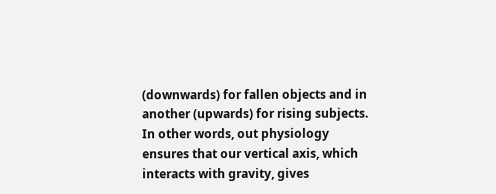(downwards) for fallen objects and in another (upwards) for rising subjects. In other words, out physiology ensures that our vertical axis, which interacts with gravity, gives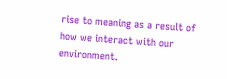rise to meaning as a result of how we interact with our environment.